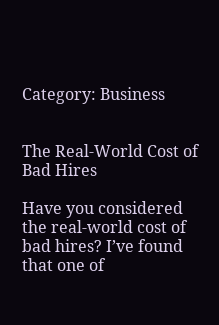Category: Business


The Real-World Cost of Bad Hires

Have you considered the real-world cost of bad hires? I’ve found that one of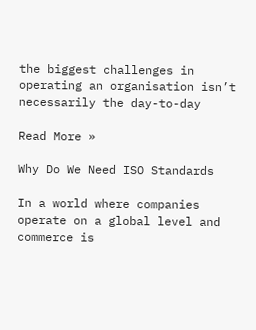the biggest challenges in operating an organisation isn’t necessarily the day-to-day

Read More »

Why Do We Need ISO Standards

In a world where companies operate on a global level and commerce is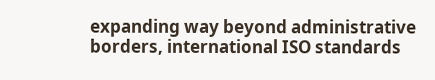expanding way beyond administrative borders, international ISO standards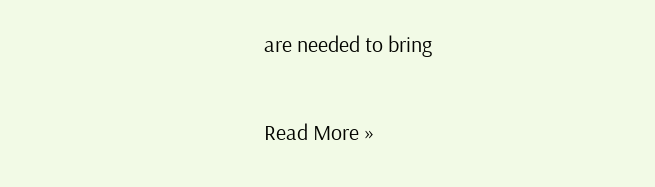are needed to bring

Read More »